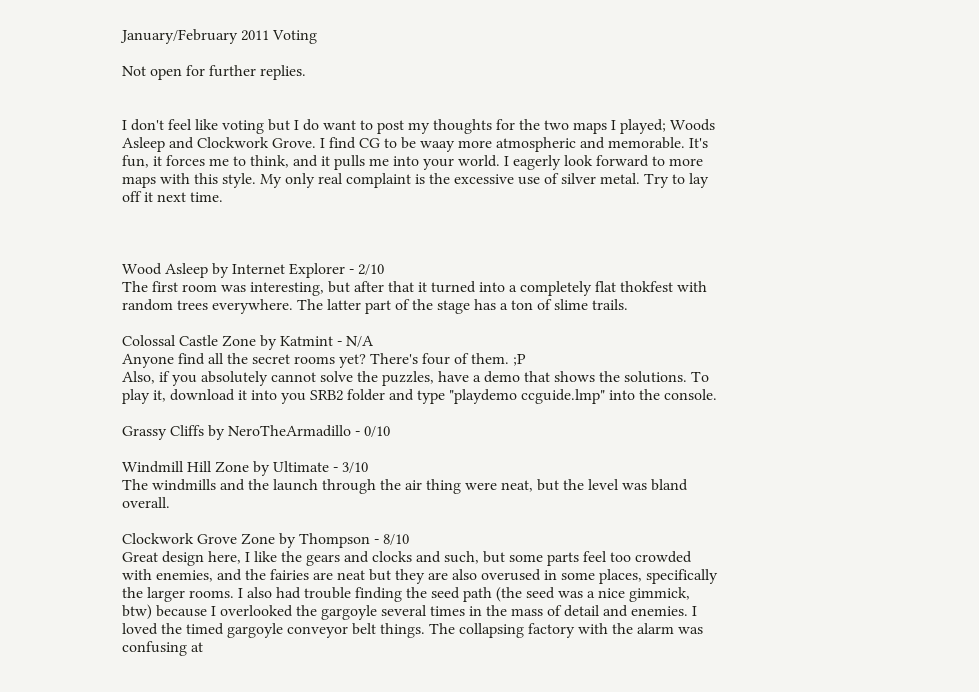January/February 2011 Voting

Not open for further replies.


I don't feel like voting but I do want to post my thoughts for the two maps I played; Woods Asleep and Clockwork Grove. I find CG to be waay more atmospheric and memorable. It's fun, it forces me to think, and it pulls me into your world. I eagerly look forward to more maps with this style. My only real complaint is the excessive use of silver metal. Try to lay off it next time.



Wood Asleep by Internet Explorer - 2/10
The first room was interesting, but after that it turned into a completely flat thokfest with random trees everywhere. The latter part of the stage has a ton of slime trails.

Colossal Castle Zone by Katmint - N/A
Anyone find all the secret rooms yet? There's four of them. ;P
Also, if you absolutely cannot solve the puzzles, have a demo that shows the solutions. To play it, download it into you SRB2 folder and type "playdemo ccguide.lmp" into the console.

Grassy Cliffs by NeroTheArmadillo - 0/10

Windmill Hill Zone by Ultimate - 3/10
The windmills and the launch through the air thing were neat, but the level was bland overall.

Clockwork Grove Zone by Thompson - 8/10
Great design here, I like the gears and clocks and such, but some parts feel too crowded with enemies, and the fairies are neat but they are also overused in some places, specifically the larger rooms. I also had trouble finding the seed path (the seed was a nice gimmick, btw) because I overlooked the gargoyle several times in the mass of detail and enemies. I loved the timed gargoyle conveyor belt things. The collapsing factory with the alarm was confusing at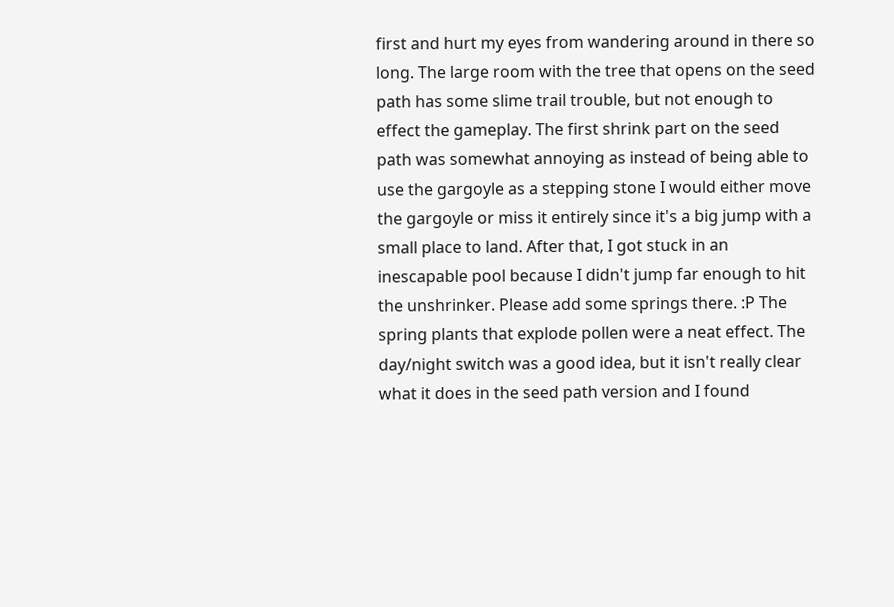first and hurt my eyes from wandering around in there so long. The large room with the tree that opens on the seed path has some slime trail trouble, but not enough to effect the gameplay. The first shrink part on the seed path was somewhat annoying as instead of being able to use the gargoyle as a stepping stone I would either move the gargoyle or miss it entirely since it's a big jump with a small place to land. After that, I got stuck in an inescapable pool because I didn't jump far enough to hit the unshrinker. Please add some springs there. :P The spring plants that explode pollen were a neat effect. The day/night switch was a good idea, but it isn't really clear what it does in the seed path version and I found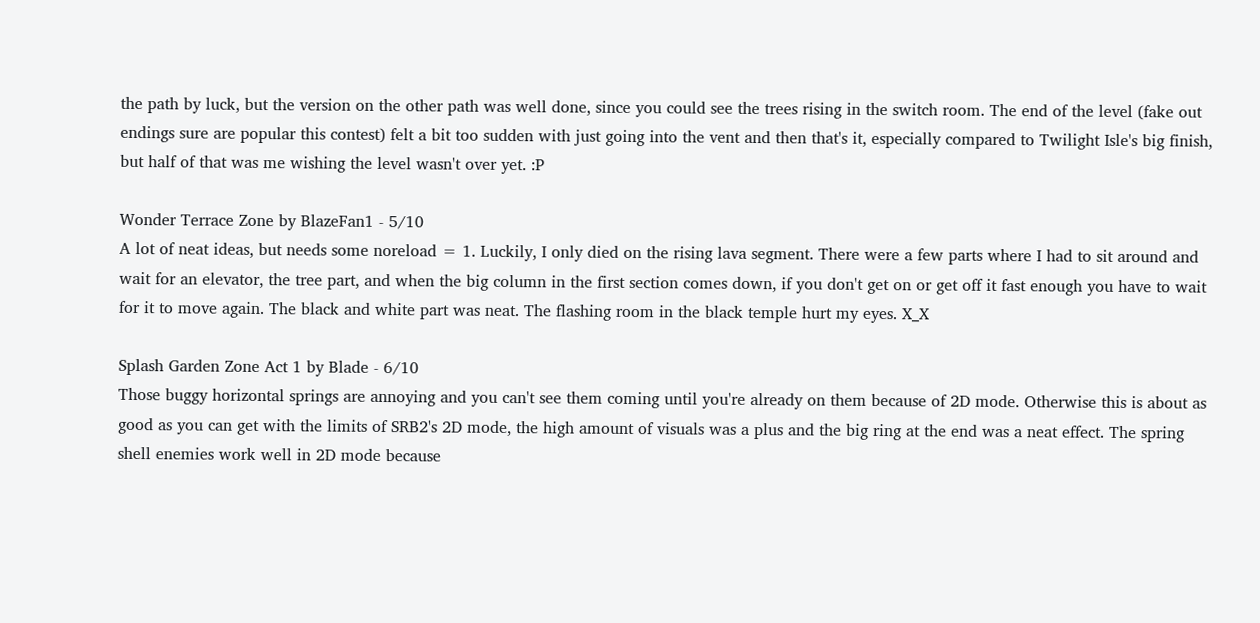the path by luck, but the version on the other path was well done, since you could see the trees rising in the switch room. The end of the level (fake out endings sure are popular this contest) felt a bit too sudden with just going into the vent and then that's it, especially compared to Twilight Isle's big finish, but half of that was me wishing the level wasn't over yet. :P

Wonder Terrace Zone by BlazeFan1 - 5/10
A lot of neat ideas, but needs some noreload = 1. Luckily, I only died on the rising lava segment. There were a few parts where I had to sit around and wait for an elevator, the tree part, and when the big column in the first section comes down, if you don't get on or get off it fast enough you have to wait for it to move again. The black and white part was neat. The flashing room in the black temple hurt my eyes. X_X

Splash Garden Zone Act 1 by Blade - 6/10
Those buggy horizontal springs are annoying and you can't see them coming until you're already on them because of 2D mode. Otherwise this is about as good as you can get with the limits of SRB2's 2D mode, the high amount of visuals was a plus and the big ring at the end was a neat effect. The spring shell enemies work well in 2D mode because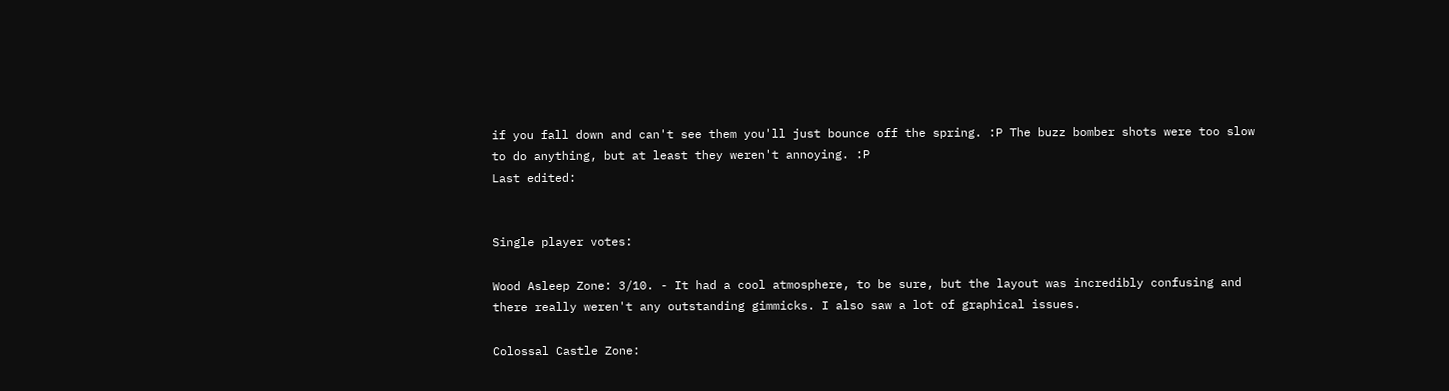if you fall down and can't see them you'll just bounce off the spring. :P The buzz bomber shots were too slow to do anything, but at least they weren't annoying. :P
Last edited:


Single player votes:

Wood Asleep Zone: 3/10. - It had a cool atmosphere, to be sure, but the layout was incredibly confusing and there really weren't any outstanding gimmicks. I also saw a lot of graphical issues.

Colossal Castle Zone: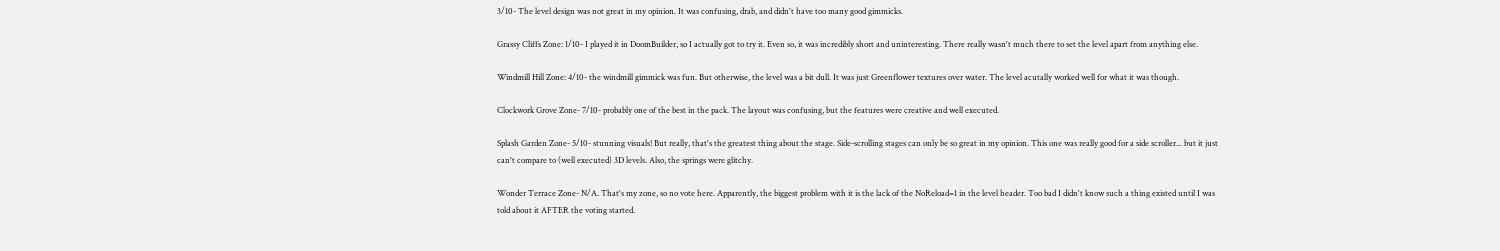3/10- The level design was not great in my opinion. It was confusing, drab, and didn't have too many good gimmicks.

Grassy Cliffs Zone: 1/10- I played it in DoomBuilder, so I actually got to try it. Even so, it was incredibly short and uninteresting. There really wasn't much there to set the level apart from anything else.

Windmill Hill Zone: 4/10- the windmill gimmick was fun. But otherwise, the level was a bit dull. It was just Greenflower textures over water. The level acutally worked well for what it was though.

Clockwork Grove Zone- 7/10- probably one of the best in the pack. The layout was confusing, but the features were creative and well executed.

Splash Garden Zone- 5/10- stunning visuals! But really, that's the greatest thing about the stage. Side-scrolling stages can only be so great in my opinion. This one was really good for a side scroller... but it just can't compare to (well executed) 3D levels. Also, the springs were glitchy.

Wonder Terrace Zone- N/A. That's my zone, so no vote here. Apparently, the biggest problem with it is the lack of the NoReload=1 in the level header. Too bad I didn't know such a thing existed until I was told about it AFTER the voting started.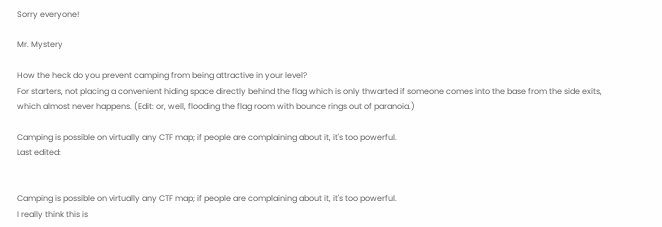Sorry everyone!

Mr. Mystery

How the heck do you prevent camping from being attractive in your level?
For starters, not placing a convenient hiding space directly behind the flag which is only thwarted if someone comes into the base from the side exits, which almost never happens. (Edit: or, well, flooding the flag room with bounce rings out of paranoia.)

Camping is possible on virtually any CTF map; if people are complaining about it, it's too powerful.
Last edited:


Camping is possible on virtually any CTF map; if people are complaining about it, it's too powerful.
I really think this is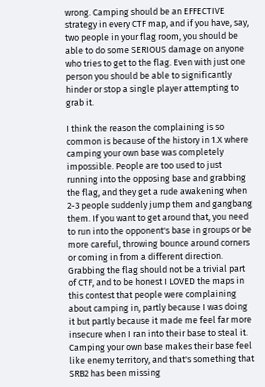wrong. Camping should be an EFFECTIVE strategy in every CTF map, and if you have, say, two people in your flag room, you should be able to do some SERIOUS damage on anyone who tries to get to the flag. Even with just one person you should be able to significantly hinder or stop a single player attempting to grab it.

I think the reason the complaining is so common is because of the history in 1.X where camping your own base was completely impossible. People are too used to just running into the opposing base and grabbing the flag, and they get a rude awakening when 2-3 people suddenly jump them and gangbang them. If you want to get around that, you need to run into the opponent's base in groups or be more careful, throwing bounce around corners or coming in from a different direction. Grabbing the flag should not be a trivial part of CTF, and to be honest I LOVED the maps in this contest that people were complaining about camping in, partly because I was doing it but partly because it made me feel far more insecure when I ran into their base to steal it. Camping your own base makes their base feel like enemy territory, and that's something that SRB2 has been missing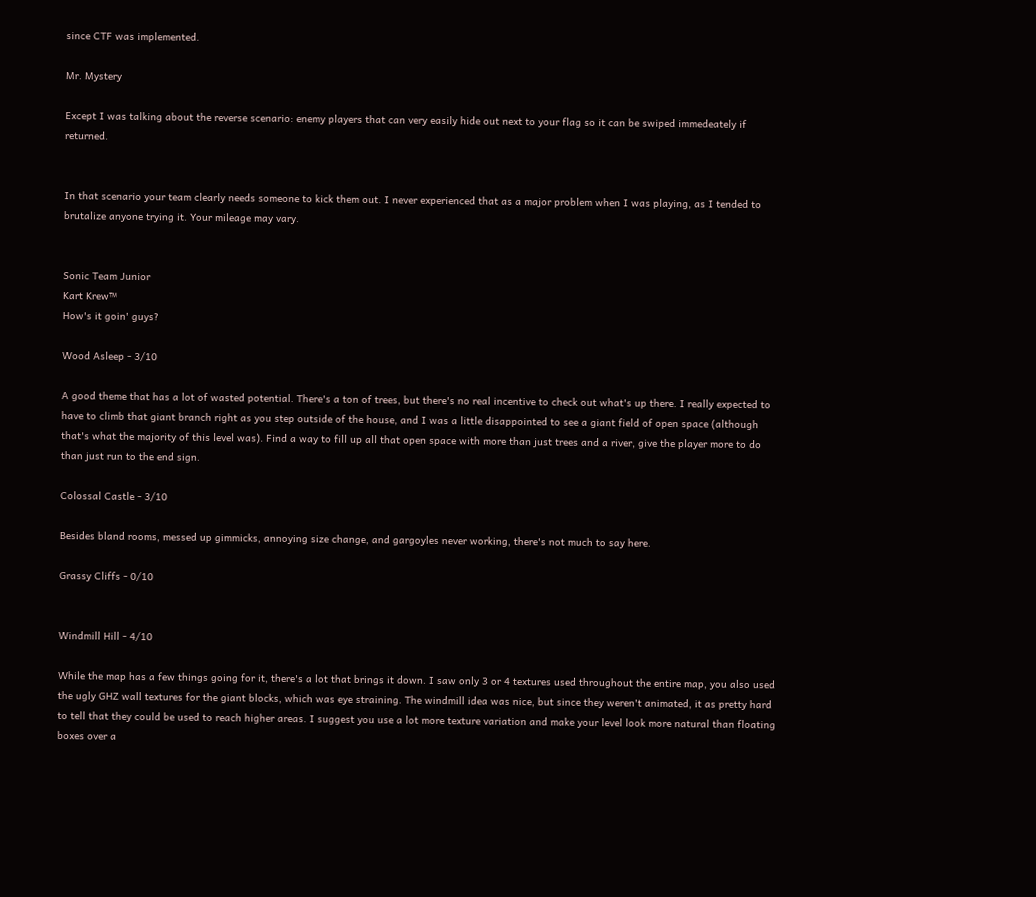since CTF was implemented.

Mr. Mystery

Except I was talking about the reverse scenario: enemy players that can very easily hide out next to your flag so it can be swiped immedeately if returned.


In that scenario your team clearly needs someone to kick them out. I never experienced that as a major problem when I was playing, as I tended to brutalize anyone trying it. Your mileage may vary.


Sonic Team Junior
Kart Krew™
How's it goin' guys?

Wood Asleep - 3/10

A good theme that has a lot of wasted potential. There's a ton of trees, but there's no real incentive to check out what's up there. I really expected to have to climb that giant branch right as you step outside of the house, and I was a little disappointed to see a giant field of open space (although that's what the majority of this level was). Find a way to fill up all that open space with more than just trees and a river, give the player more to do than just run to the end sign.

Colossal Castle - 3/10

Besides bland rooms, messed up gimmicks, annoying size change, and gargoyles never working, there's not much to say here.

Grassy Cliffs - 0/10


Windmill Hill - 4/10

While the map has a few things going for it, there's a lot that brings it down. I saw only 3 or 4 textures used throughout the entire map, you also used the ugly GHZ wall textures for the giant blocks, which was eye straining. The windmill idea was nice, but since they weren't animated, it as pretty hard to tell that they could be used to reach higher areas. I suggest you use a lot more texture variation and make your level look more natural than floating boxes over a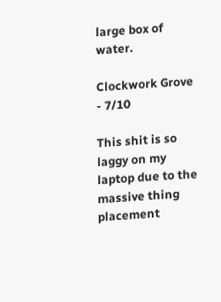large box of water.

Clockwork Grove - 7/10

This shit is so laggy on my laptop due to the massive thing placement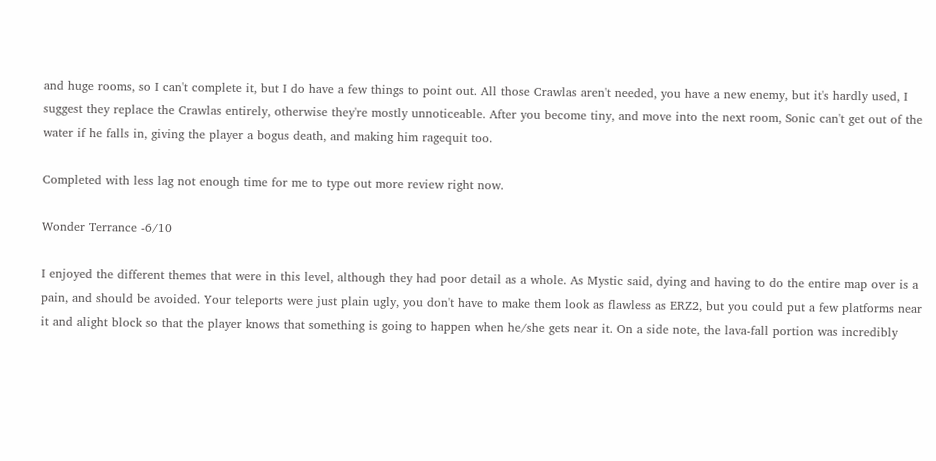and huge rooms, so I can't complete it, but I do have a few things to point out. All those Crawlas aren't needed, you have a new enemy, but it's hardly used, I suggest they replace the Crawlas entirely, otherwise they're mostly unnoticeable. After you become tiny, and move into the next room, Sonic can't get out of the water if he falls in, giving the player a bogus death, and making him ragequit too.

Completed with less lag not enough time for me to type out more review right now.

Wonder Terrance -6/10

I enjoyed the different themes that were in this level, although they had poor detail as a whole. As Mystic said, dying and having to do the entire map over is a pain, and should be avoided. Your teleports were just plain ugly, you don't have to make them look as flawless as ERZ2, but you could put a few platforms near it and alight block so that the player knows that something is going to happen when he/she gets near it. On a side note, the lava-fall portion was incredibly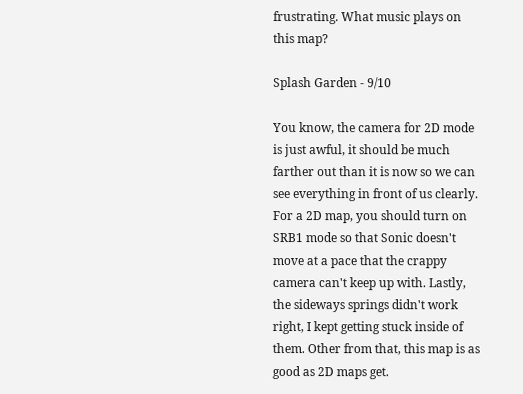frustrating. What music plays on this map?

Splash Garden - 9/10

You know, the camera for 2D mode is just awful, it should be much farther out than it is now so we can see everything in front of us clearly. For a 2D map, you should turn on SRB1 mode so that Sonic doesn't move at a pace that the crappy camera can't keep up with. Lastly, the sideways springs didn't work right, I kept getting stuck inside of them. Other from that, this map is as good as 2D maps get.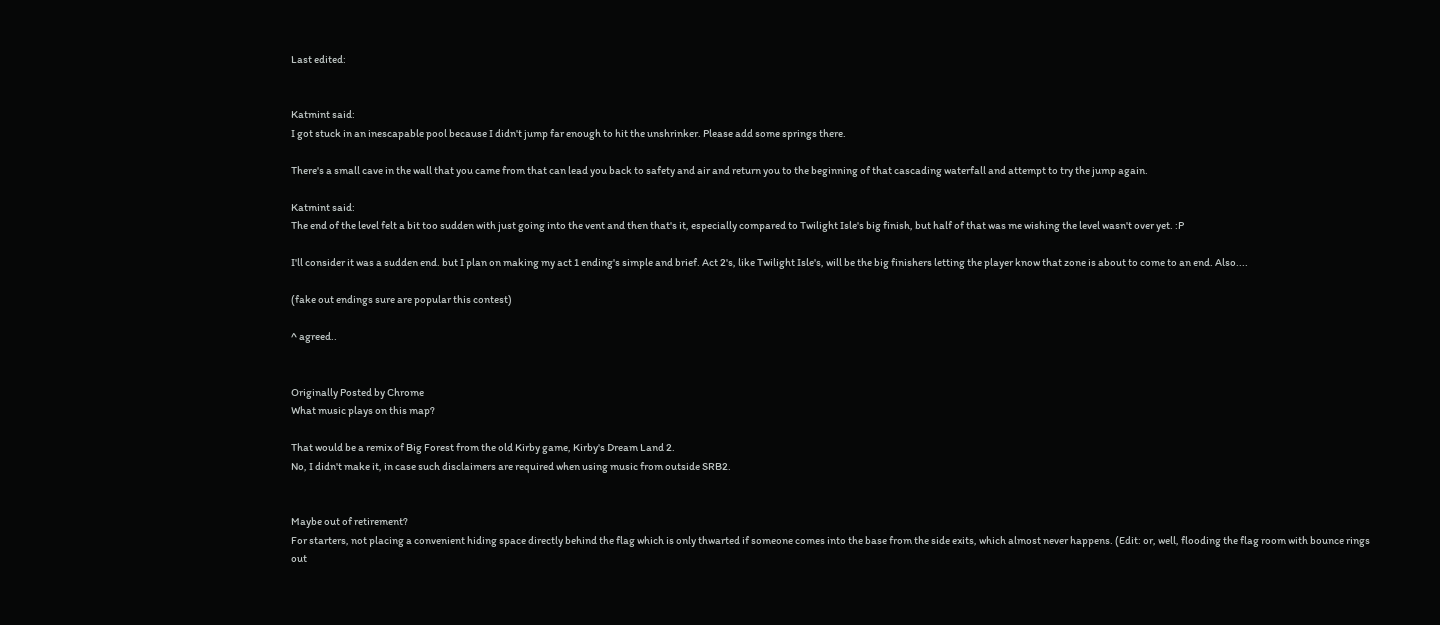Last edited:


Katmint said:
I got stuck in an inescapable pool because I didn't jump far enough to hit the unshrinker. Please add some springs there.

There's a small cave in the wall that you came from that can lead you back to safety and air and return you to the beginning of that cascading waterfall and attempt to try the jump again.

Katmint said:
The end of the level felt a bit too sudden with just going into the vent and then that's it, especially compared to Twilight Isle's big finish, but half of that was me wishing the level wasn't over yet. :P

I'll consider it was a sudden end. but I plan on making my act 1 ending's simple and brief. Act 2's, like Twilight Isle's, will be the big finishers letting the player know that zone is about to come to an end. Also....

(fake out endings sure are popular this contest)

^ agreed..


Originally Posted by Chrome
What music plays on this map?

That would be a remix of Big Forest from the old Kirby game, Kirby's Dream Land 2.
No, I didn't make it, in case such disclaimers are required when using music from outside SRB2.


Maybe out of retirement?
For starters, not placing a convenient hiding space directly behind the flag which is only thwarted if someone comes into the base from the side exits, which almost never happens. (Edit: or, well, flooding the flag room with bounce rings out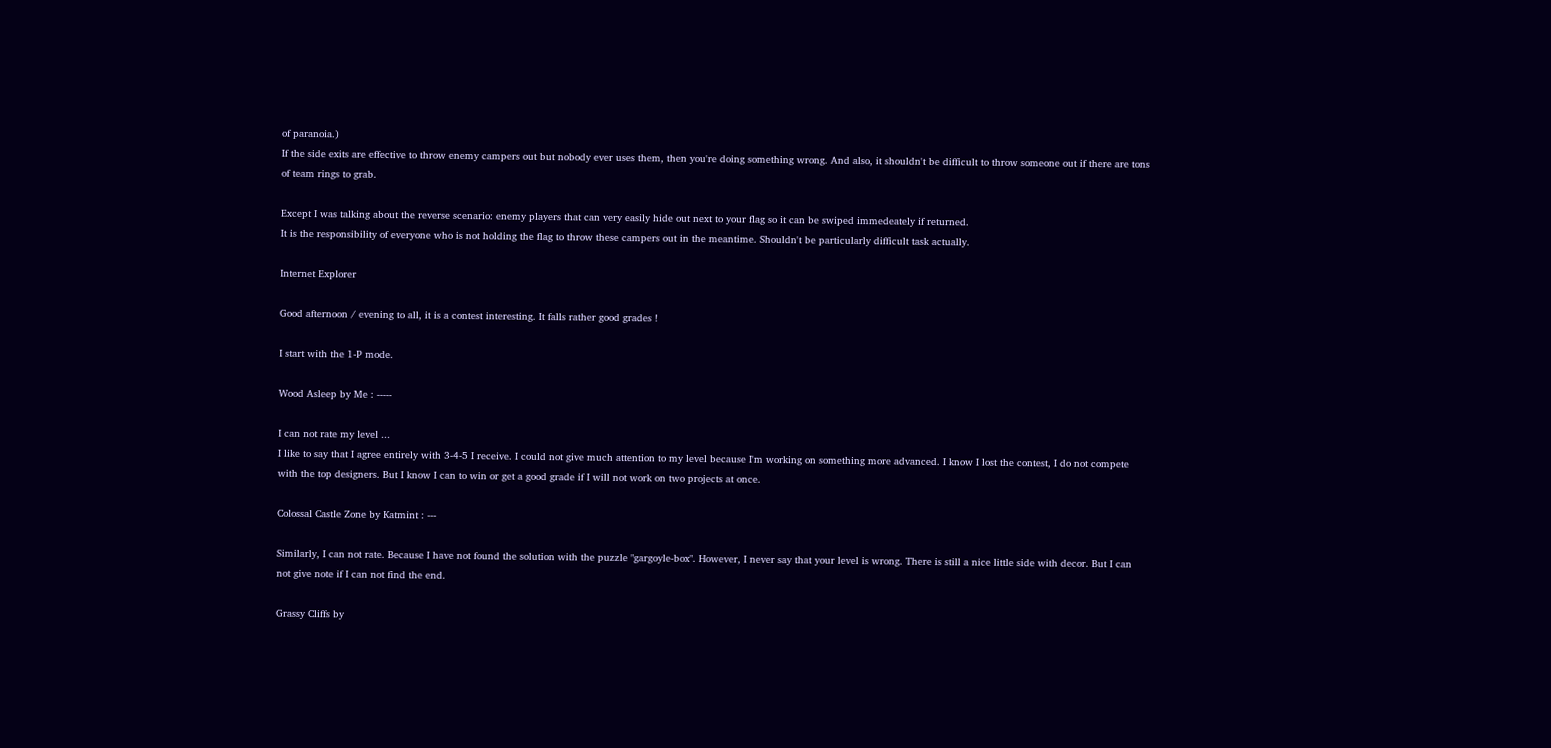of paranoia.)
If the side exits are effective to throw enemy campers out but nobody ever uses them, then you're doing something wrong. And also, it shouldn't be difficult to throw someone out if there are tons of team rings to grab.

Except I was talking about the reverse scenario: enemy players that can very easily hide out next to your flag so it can be swiped immedeately if returned.
It is the responsibility of everyone who is not holding the flag to throw these campers out in the meantime. Shouldn't be particularly difficult task actually.

Internet Explorer

Good afternoon / evening to all, it is a contest interesting. It falls rather good grades !

I start with the 1-P mode.

Wood Asleep by Me : -----

I can not rate my level ...
I like to say that I agree entirely with 3-4-5 I receive. I could not give much attention to my level because I'm working on something more advanced. I know I lost the contest, I do not compete with the top designers. But I know I can to win or get a good grade if I will not work on two projects at once.

Colossal Castle Zone by Katmint : ---

Similarly, I can not rate. Because I have not found the solution with the puzzle "gargoyle-box". However, I never say that your level is wrong. There is still a nice little side with decor. But I can not give note if I can not find the end.

Grassy Cliffs by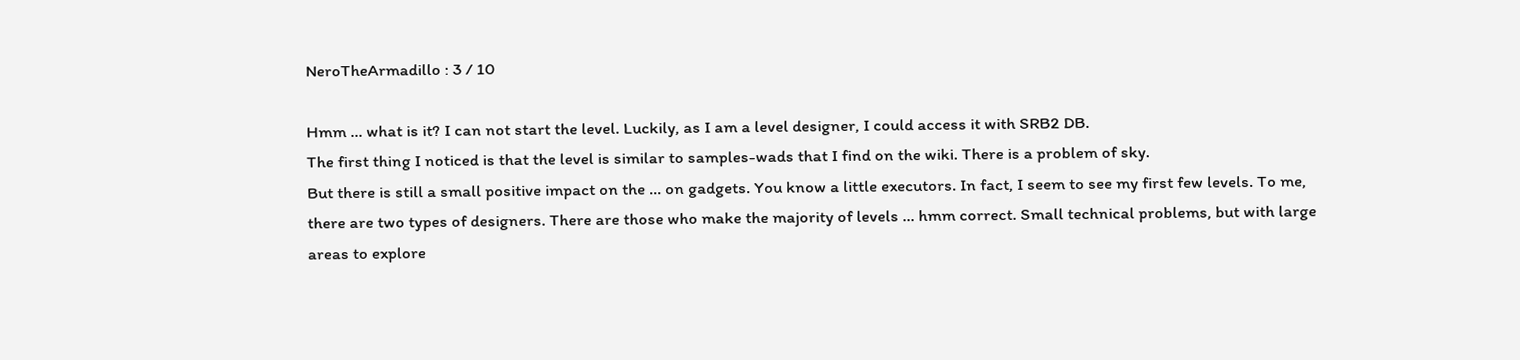NeroTheArmadillo : 3 / 10

Hmm ... what is it? I can not start the level. Luckily, as I am a level designer, I could access it with SRB2 DB.
The first thing I noticed is that the level is similar to samples-wads that I find on the wiki. There is a problem of sky.
But there is still a small positive impact on the ... on gadgets. You know a little executors. In fact, I seem to see my first few levels. To me, there are two types of designers. There are those who make the majority of levels ... hmm correct. Small technical problems, but with large areas to explore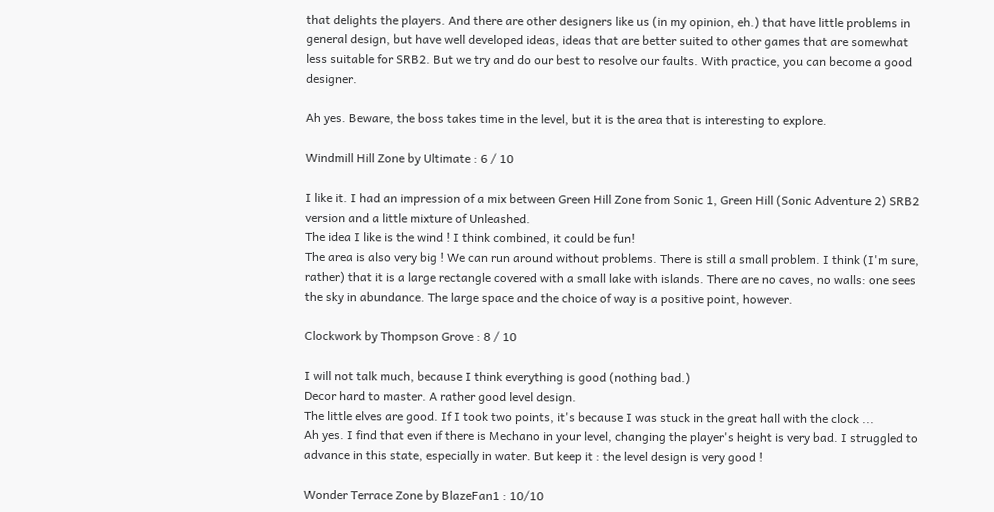that delights the players. And there are other designers like us (in my opinion, eh.) that have little problems in general design, but have well developed ideas, ideas that are better suited to other games that are somewhat less suitable for SRB2. But we try and do our best to resolve our faults. With practice, you can become a good designer.

Ah yes. Beware, the boss takes time in the level, but it is the area that is interesting to explore.

Windmill Hill Zone by Ultimate : 6 / 10

I like it. I had an impression of a mix between Green Hill Zone from Sonic 1, Green Hill (Sonic Adventure 2) SRB2 version and a little mixture of Unleashed.
The idea I like is the wind ! I think combined, it could be fun!
The area is also very big ! We can run around without problems. There is still a small problem. I think (I'm sure, rather) that it is a large rectangle covered with a small lake with islands. There are no caves, no walls: one sees the sky in abundance. The large space and the choice of way is a positive point, however.

Clockwork by Thompson Grove : 8 / 10

I will not talk much, because I think everything is good (nothing bad.)
Decor hard to master. A rather good level design.
The little elves are good. If I took two points, it's because I was stuck in the great hall with the clock ...
Ah yes. I find that even if there is Mechano in your level, changing the player's height is very bad. I struggled to advance in this state, especially in water. But keep it : the level design is very good !

Wonder Terrace Zone by BlazeFan1 : 10/10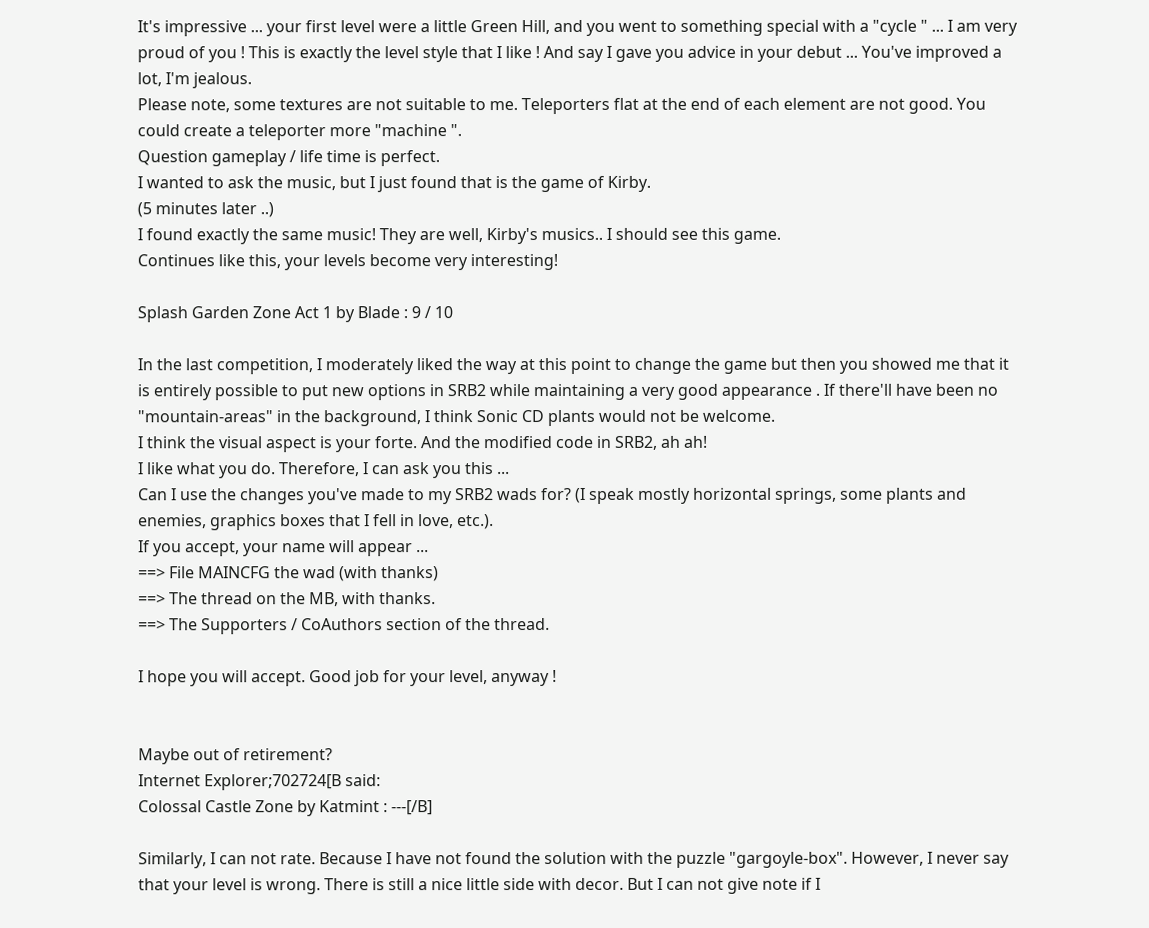It's impressive ... your first level were a little Green Hill, and you went to something special with a "cycle " ... I am very proud of you ! This is exactly the level style that I like ! And say I gave you advice in your debut ... You've improved a lot, I'm jealous.
Please note, some textures are not suitable to me. Teleporters flat at the end of each element are not good. You could create a teleporter more "machine ".
Question gameplay / life time is perfect.
I wanted to ask the music, but I just found that is the game of Kirby.
(5 minutes later ..)
I found exactly the same music! They are well, Kirby's musics.. I should see this game.
Continues like this, your levels become very interesting!

Splash Garden Zone Act 1 by Blade : 9 / 10

In the last competition, I moderately liked the way at this point to change the game but then you showed me that it is entirely possible to put new options in SRB2 while maintaining a very good appearance . If there'll have been no "mountain-areas" in the background, I think Sonic CD plants would not be welcome.
I think the visual aspect is your forte. And the modified code in SRB2, ah ah!
I like what you do. Therefore, I can ask you this ...
Can I use the changes you've made to my SRB2 wads for? (I speak mostly horizontal springs, some plants and enemies, graphics boxes that I fell in love, etc.).
If you accept, your name will appear ...
==> File MAINCFG the wad (with thanks)
==> The thread on the MB, with thanks.
==> The Supporters / CoAuthors section of the thread.

I hope you will accept. Good job for your level, anyway !


Maybe out of retirement?
Internet Explorer;702724[B said:
Colossal Castle Zone by Katmint : ---[/B]

Similarly, I can not rate. Because I have not found the solution with the puzzle "gargoyle-box". However, I never say that your level is wrong. There is still a nice little side with decor. But I can not give note if I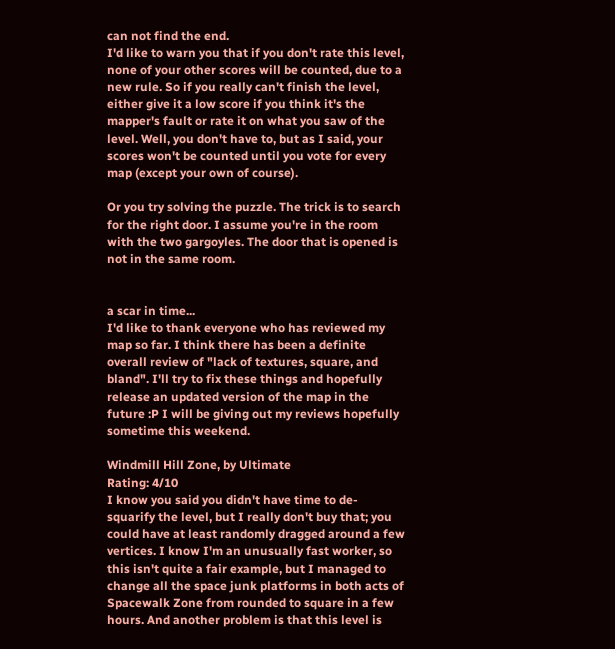can not find the end.
I'd like to warn you that if you don't rate this level, none of your other scores will be counted, due to a new rule. So if you really can't finish the level, either give it a low score if you think it's the mapper's fault or rate it on what you saw of the level. Well, you don't have to, but as I said, your scores won't be counted until you vote for every map (except your own of course).

Or you try solving the puzzle. The trick is to search for the right door. I assume you're in the room with the two gargoyles. The door that is opened is not in the same room.


a scar in time...
I'd like to thank everyone who has reviewed my map so far. I think there has been a definite overall review of "lack of textures, square, and bland". I'll try to fix these things and hopefully release an updated version of the map in the future :P I will be giving out my reviews hopefully sometime this weekend.

Windmill Hill Zone, by Ultimate
Rating: 4/10
I know you said you didn't have time to de-squarify the level, but I really don't buy that; you could have at least randomly dragged around a few vertices. I know I'm an unusually fast worker, so this isn't quite a fair example, but I managed to change all the space junk platforms in both acts of Spacewalk Zone from rounded to square in a few hours. And another problem is that this level is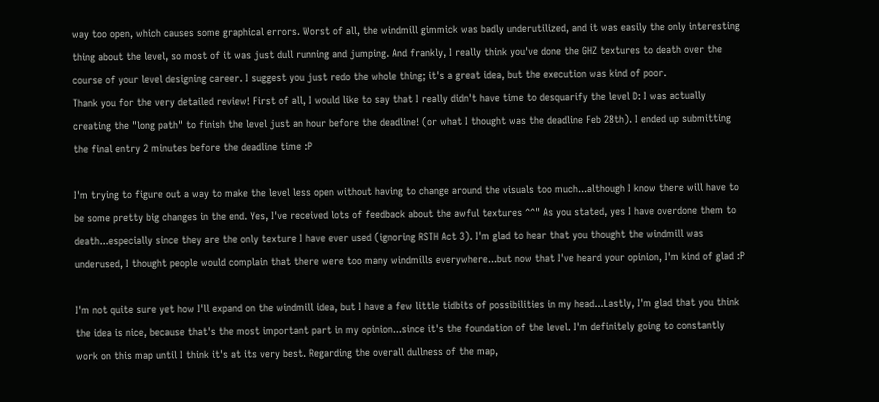way too open, which causes some graphical errors. Worst of all, the windmill gimmick was badly underutilized, and it was easily the only interesting thing about the level, so most of it was just dull running and jumping. And frankly, I really think you've done the GHZ textures to death over the course of your level designing career. I suggest you just redo the whole thing; it's a great idea, but the execution was kind of poor.
Thank you for the very detailed review! First of all, I would like to say that I really didn't have time to desquarify the level D: I was actually creating the "long path" to finish the level just an hour before the deadline! (or what I thought was the deadline Feb 28th). I ended up submitting the final entry 2 minutes before the deadline time :P

I'm trying to figure out a way to make the level less open without having to change around the visuals too much...although I know there will have to be some pretty big changes in the end. Yes, I've received lots of feedback about the awful textures ^^" As you stated, yes I have overdone them to death...especially since they are the only texture I have ever used (ignoring RSTH Act 3). I'm glad to hear that you thought the windmill was underused, I thought people would complain that there were too many windmills everywhere...but now that I've heard your opinion, I'm kind of glad :P

I'm not quite sure yet how I'll expand on the windmill idea, but I have a few little tidbits of possibilities in my head...Lastly, I'm glad that you think the idea is nice, because that's the most important part in my opinion...since it's the foundation of the level. I'm definitely going to constantly work on this map until I think it's at its very best. Regarding the overall dullness of the map,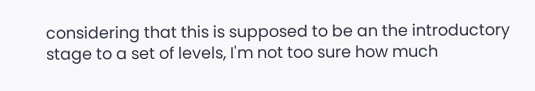considering that this is supposed to be an the introductory stage to a set of levels, I'm not too sure how much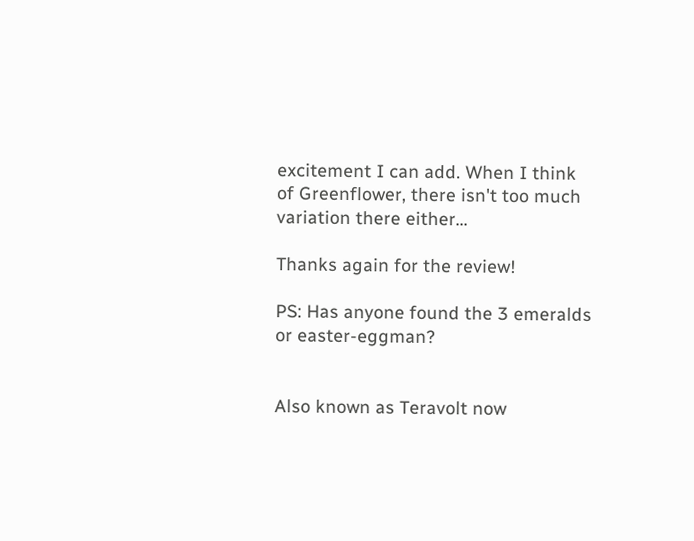excitement I can add. When I think of Greenflower, there isn't too much variation there either...

Thanks again for the review!

PS: Has anyone found the 3 emeralds or easter-eggman?


Also known as Teravolt now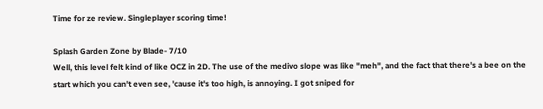Time for ze review. Singleplayer scoring time!

Splash Garden Zone by Blade- 7/10
Well, this level felt kind of like OCZ in 2D. The use of the medivo slope was like "meh", and the fact that there's a bee on the start which you can't even see, 'cause it's too high, is annoying. I got sniped for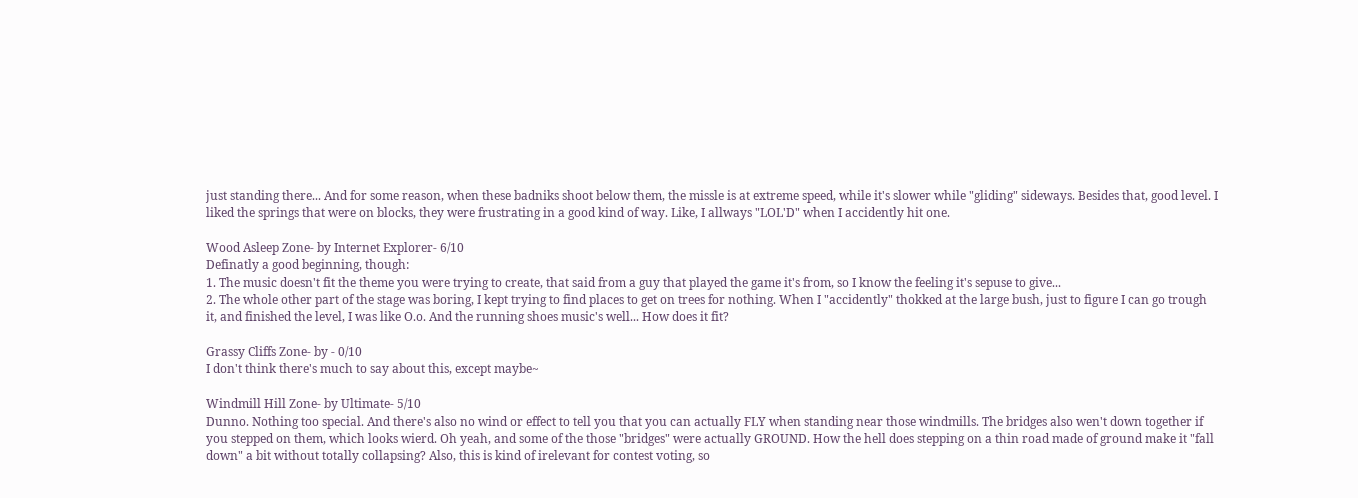just standing there... And for some reason, when these badniks shoot below them, the missle is at extreme speed, while it's slower while "gliding" sideways. Besides that, good level. I liked the springs that were on blocks, they were frustrating in a good kind of way. Like, I allways "LOL'D" when I accidently hit one.

Wood Asleep Zone- by Internet Explorer- 6/10
Definatly a good beginning, though:
1. The music doesn't fit the theme you were trying to create, that said from a guy that played the game it's from, so I know the feeling it's sepuse to give...
2. The whole other part of the stage was boring, I kept trying to find places to get on trees for nothing. When I "accidently" thokked at the large bush, just to figure I can go trough it, and finished the level, I was like O.o. And the running shoes music's well... How does it fit?

Grassy Cliffs Zone- by - 0/10
I don't think there's much to say about this, except maybe~

Windmill Hill Zone- by Ultimate- 5/10
Dunno. Nothing too special. And there's also no wind or effect to tell you that you can actually FLY when standing near those windmills. The bridges also wen't down together if you stepped on them, which looks wierd. Oh yeah, and some of the those "bridges" were actually GROUND. How the hell does stepping on a thin road made of ground make it "fall down" a bit without totally collapsing? Also, this is kind of irelevant for contest voting, so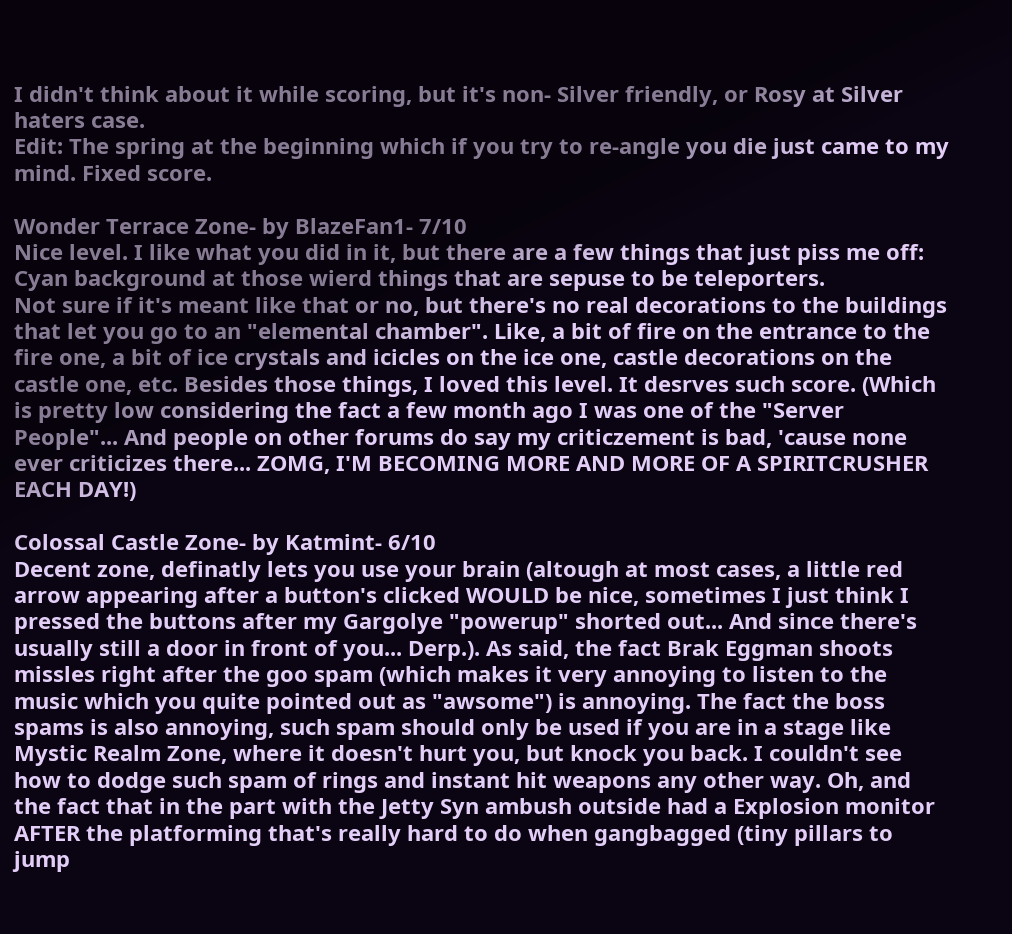I didn't think about it while scoring, but it's non- Silver friendly, or Rosy at Silver haters case.
Edit: The spring at the beginning which if you try to re-angle you die just came to my mind. Fixed score.

Wonder Terrace Zone- by BlazeFan1- 7/10
Nice level. I like what you did in it, but there are a few things that just piss me off:
Cyan background at those wierd things that are sepuse to be teleporters.
Not sure if it's meant like that or no, but there's no real decorations to the buildings that let you go to an "elemental chamber". Like, a bit of fire on the entrance to the fire one, a bit of ice crystals and icicles on the ice one, castle decorations on the castle one, etc. Besides those things, I loved this level. It desrves such score. (Which is pretty low considering the fact a few month ago I was one of the "Server People"... And people on other forums do say my criticzement is bad, 'cause none ever criticizes there... ZOMG, I'M BECOMING MORE AND MORE OF A SPIRITCRUSHER EACH DAY!)

Colossal Castle Zone- by Katmint- 6/10
Decent zone, definatly lets you use your brain (altough at most cases, a little red arrow appearing after a button's clicked WOULD be nice, sometimes I just think I pressed the buttons after my Gargolye "powerup" shorted out... And since there's usually still a door in front of you... Derp.). As said, the fact Brak Eggman shoots missles right after the goo spam (which makes it very annoying to listen to the music which you quite pointed out as "awsome") is annoying. The fact the boss spams is also annoying, such spam should only be used if you are in a stage like Mystic Realm Zone, where it doesn't hurt you, but knock you back. I couldn't see how to dodge such spam of rings and instant hit weapons any other way. Oh, and the fact that in the part with the Jetty Syn ambush outside had a Explosion monitor AFTER the platforming that's really hard to do when gangbagged (tiny pillars to jump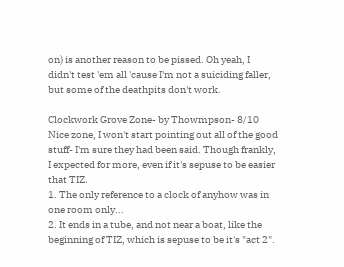on) is another reason to be pissed. Oh yeah, I didn't test 'em all 'cause I'm not a suiciding faller, but some of the deathpits don't work.

Clockwork Grove Zone- by Thowmpson- 8/10
Nice zone, I won't start pointing out all of the good stuff- I'm sure they had been said. Though frankly, I expected for more, even if it's sepuse to be easier that TIZ.
1. The only reference to a clock of anyhow was in one room only...
2. It ends in a tube, and not near a boat, like the beginning of TIZ, which is sepuse to be it's "act 2".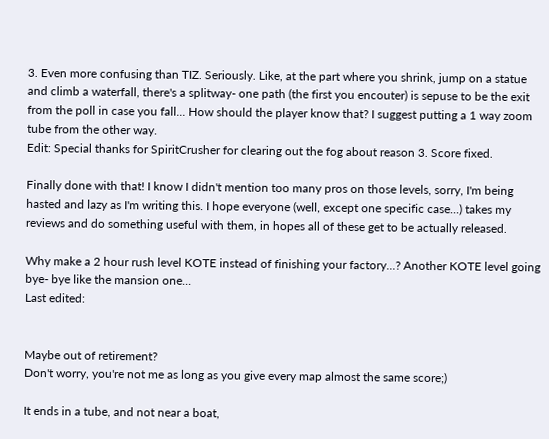3. Even more confusing than TIZ. Seriously. Like, at the part where you shrink, jump on a statue and climb a waterfall, there's a splitway- one path (the first you encouter) is sepuse to be the exit from the poll in case you fall... How should the player know that? I suggest putting a 1 way zoom tube from the other way.
Edit: Special thanks for SpiritCrusher for clearing out the fog about reason 3. Score fixed.

Finally done with that! I know I didn't mention too many pros on those levels, sorry, I'm being hasted and lazy as I'm writing this. I hope everyone (well, except one specific case...) takes my reviews and do something useful with them, in hopes all of these get to be actually released.

Why make a 2 hour rush level KOTE instead of finishing your factory...? Another KOTE level going bye- bye like the mansion one...
Last edited:


Maybe out of retirement?
Don't worry, you're not me as long as you give every map almost the same score;)

It ends in a tube, and not near a boat,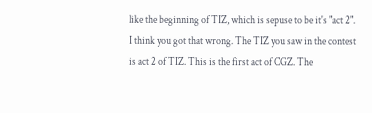like the beginning of TIZ, which is sepuse to be it's "act 2".
I think you got that wrong. The TIZ you saw in the contest is act 2 of TIZ. This is the first act of CGZ. The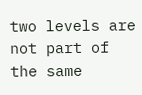two levels are not part of the same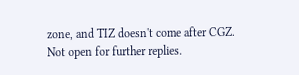zone, and TIZ doesn't come after CGZ.
Not open for further replies.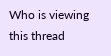Who is viewing this thread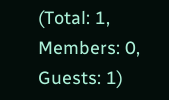(Total: 1, Members: 0, Guests: 1)